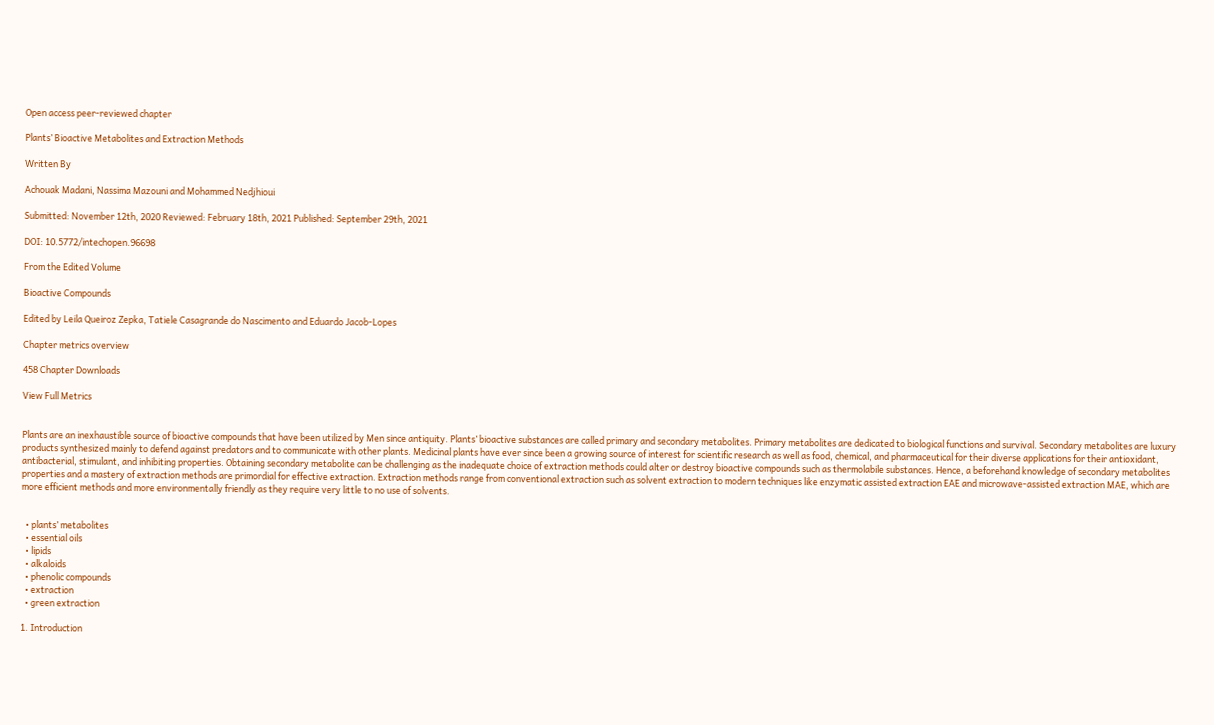Open access peer-reviewed chapter

Plants’ Bioactive Metabolites and Extraction Methods

Written By

Achouak Madani, Nassima Mazouni and Mohammed Nedjhioui

Submitted: November 12th, 2020 Reviewed: February 18th, 2021 Published: September 29th, 2021

DOI: 10.5772/intechopen.96698

From the Edited Volume

Bioactive Compounds

Edited by Leila Queiroz Zepka, Tatiele Casagrande do Nascimento and Eduardo Jacob-Lopes

Chapter metrics overview

458 Chapter Downloads

View Full Metrics


Plants are an inexhaustible source of bioactive compounds that have been utilized by Men since antiquity. Plants’ bioactive substances are called primary and secondary metabolites. Primary metabolites are dedicated to biological functions and survival. Secondary metabolites are luxury products synthesized mainly to defend against predators and to communicate with other plants. Medicinal plants have ever since been a growing source of interest for scientific research as well as food, chemical, and pharmaceutical for their diverse applications for their antioxidant, antibacterial, stimulant, and inhibiting properties. Obtaining secondary metabolite can be challenging as the inadequate choice of extraction methods could alter or destroy bioactive compounds such as thermolabile substances. Hence, a beforehand knowledge of secondary metabolites properties and a mastery of extraction methods are primordial for effective extraction. Extraction methods range from conventional extraction such as solvent extraction to modern techniques like enzymatic assisted extraction EAE and microwave-assisted extraction MAE, which are more efficient methods and more environmentally friendly as they require very little to no use of solvents.


  • plants’ metabolites
  • essential oils
  • lipids
  • alkaloids
  • phenolic compounds
  • extraction
  • green extraction

1. Introduction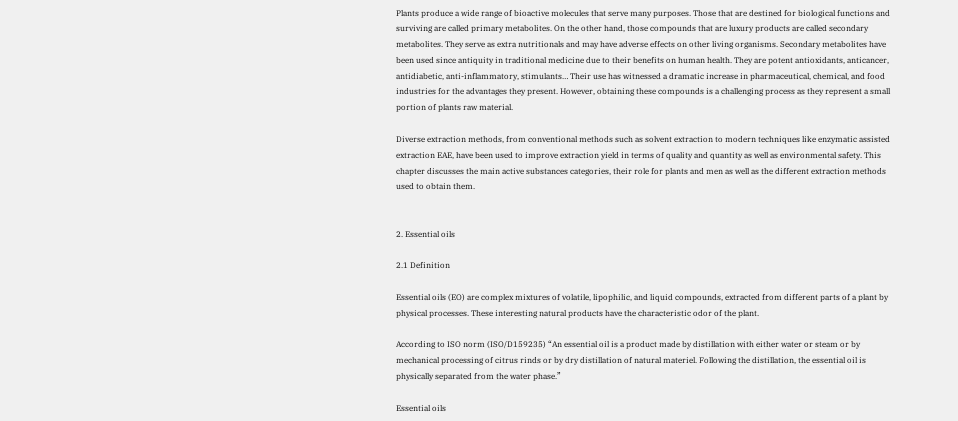Plants produce a wide range of bioactive molecules that serve many purposes. Those that are destined for biological functions and surviving are called primary metabolites. On the other hand, those compounds that are luxury products are called secondary metabolites. They serve as extra nutritionals and may have adverse effects on other living organisms. Secondary metabolites have been used since antiquity in traditional medicine due to their benefits on human health. They are potent antioxidants, anticancer, antidiabetic, anti-inflammatory, stimulants… Their use has witnessed a dramatic increase in pharmaceutical, chemical, and food industries for the advantages they present. However, obtaining these compounds is a challenging process as they represent a small portion of plants raw material.

Diverse extraction methods, from conventional methods such as solvent extraction to modern techniques like enzymatic assisted extraction EAE, have been used to improve extraction yield in terms of quality and quantity as well as environmental safety. This chapter discusses the main active substances categories, their role for plants and men as well as the different extraction methods used to obtain them.


2. Essential oils

2.1 Definition

Essential oils (EO) are complex mixtures of volatile, lipophilic, and liquid compounds, extracted from different parts of a plant by physical processes. These interesting natural products have the characteristic odor of the plant.

According to ISO norm (ISO/D159235) “An essential oil is a product made by distillation with either water or steam or by mechanical processing of citrus rinds or by dry distillation of natural materiel. Following the distillation, the essential oil is physically separated from the water phase.”

Essential oils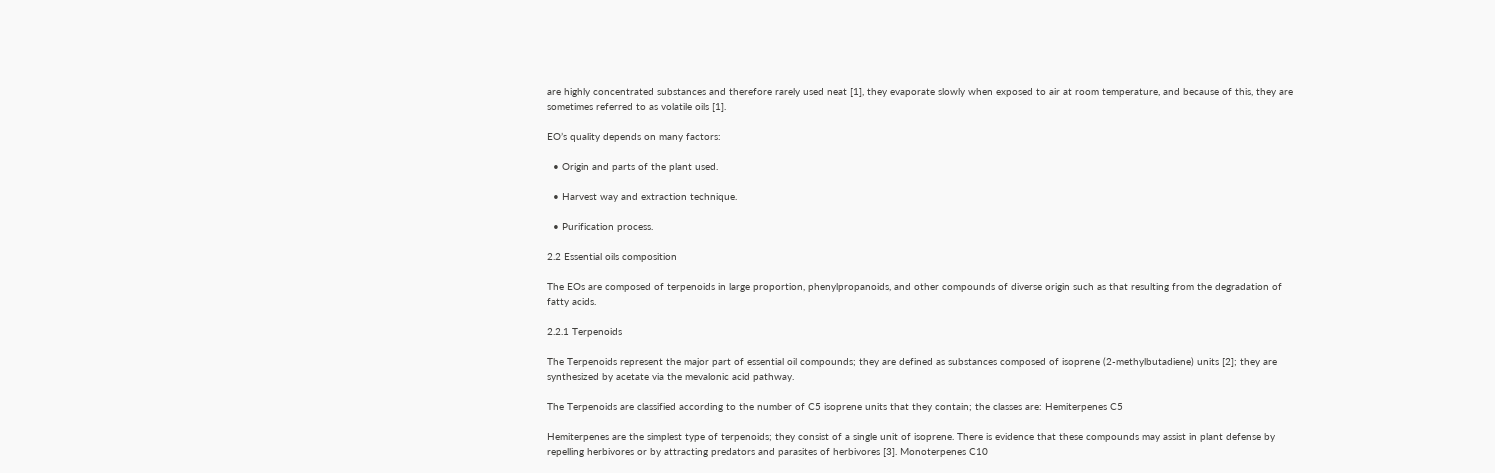are highly concentrated substances and therefore rarely used neat [1], they evaporate slowly when exposed to air at room temperature, and because of this, they are sometimes referred to as volatile oils [1].

EO’s quality depends on many factors:

  • Origin and parts of the plant used.

  • Harvest way and extraction technique.

  • Purification process.

2.2 Essential oils composition

The EOs are composed of terpenoids in large proportion, phenylpropanoids, and other compounds of diverse origin such as that resulting from the degradation of fatty acids.

2.2.1 Terpenoids

The Terpenoids represent the major part of essential oil compounds; they are defined as substances composed of isoprene (2-methylbutadiene) units [2]; they are synthesized by acetate via the mevalonic acid pathway.

The Terpenoids are classified according to the number of C5 isoprene units that they contain; the classes are: Hemiterpenes C5

Hemiterpenes are the simplest type of terpenoids; they consist of a single unit of isoprene. There is evidence that these compounds may assist in plant defense by repelling herbivores or by attracting predators and parasites of herbivores [3]. Monoterpenes C10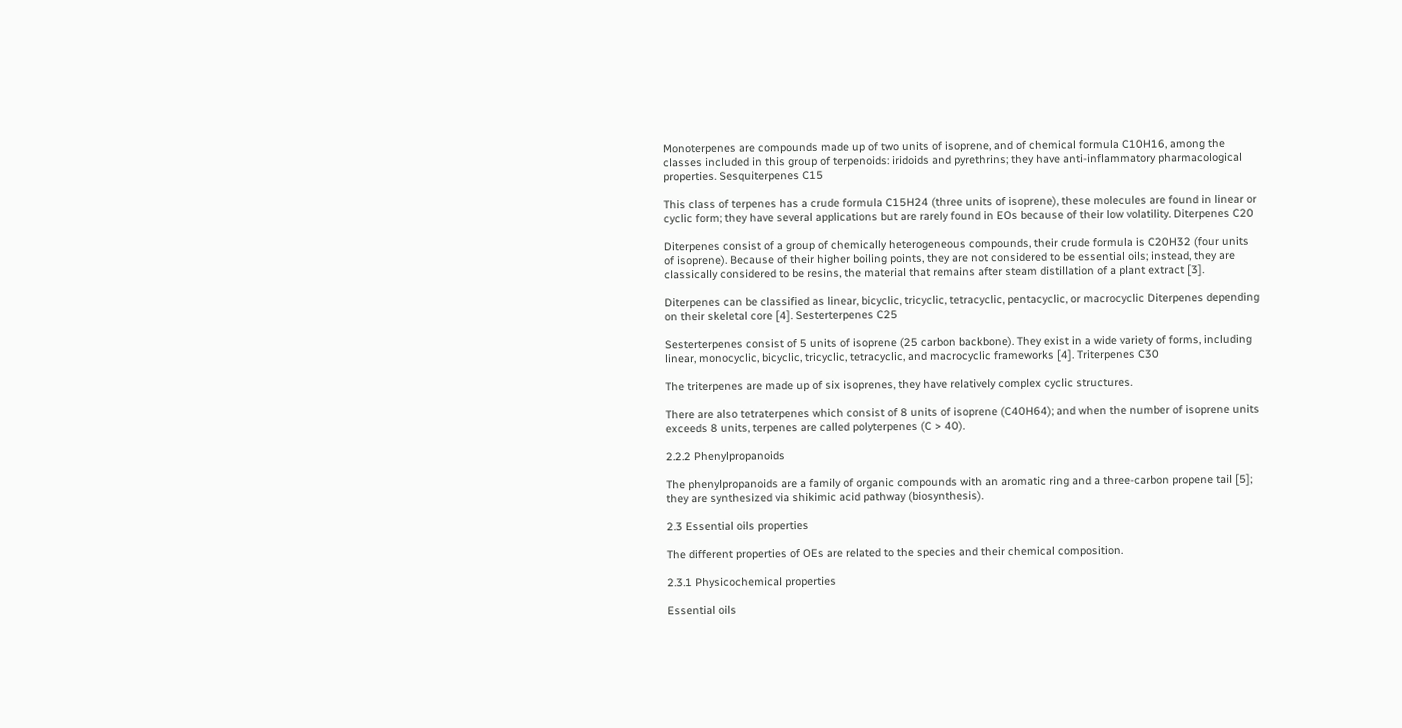Monoterpenes are compounds made up of two units of isoprene, and of chemical formula C10H16, among the classes included in this group of terpenoids: iridoids and pyrethrins; they have anti-inflammatory pharmacological properties. Sesquiterpenes C15

This class of terpenes has a crude formula C15H24 (three units of isoprene), these molecules are found in linear or cyclic form; they have several applications but are rarely found in EOs because of their low volatility. Diterpenes C20

Diterpenes consist of a group of chemically heterogeneous compounds, their crude formula is C20H32 (four units of isoprene). Because of their higher boiling points, they are not considered to be essential oils; instead, they are classically considered to be resins, the material that remains after steam distillation of a plant extract [3].

Diterpenes can be classified as linear, bicyclic, tricyclic, tetracyclic, pentacyclic, or macrocyclic Diterpenes depending on their skeletal core [4]. Sesterterpenes C25

Sesterterpenes consist of 5 units of isoprene (25 carbon backbone). They exist in a wide variety of forms, including linear, monocyclic, bicyclic, tricyclic, tetracyclic, and macrocyclic frameworks [4]. Triterpenes C30

The triterpenes are made up of six isoprenes, they have relatively complex cyclic structures.

There are also tetraterpenes which consist of 8 units of isoprene (C40H64); and when the number of isoprene units exceeds 8 units, terpenes are called polyterpenes (C > 40).

2.2.2 Phenylpropanoids

The phenylpropanoids are a family of organic compounds with an aromatic ring and a three-carbon propene tail [5]; they are synthesized via shikimic acid pathway (biosynthesis).

2.3 Essential oils properties

The different properties of OEs are related to the species and their chemical composition.

2.3.1 Physicochemical properties

Essential oils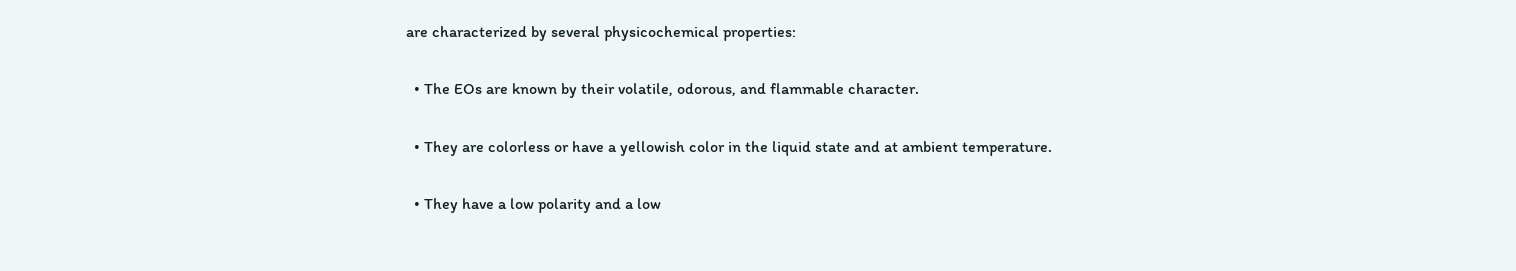are characterized by several physicochemical properties:

  • The EOs are known by their volatile, odorous, and flammable character.

  • They are colorless or have a yellowish color in the liquid state and at ambient temperature.

  • They have a low polarity and a low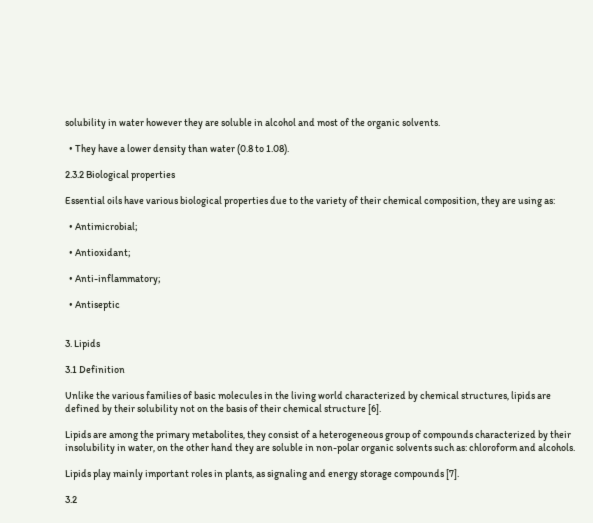solubility in water however they are soluble in alcohol and most of the organic solvents.

  • They have a lower density than water (0.8 to 1.08).

2.3.2 Biological properties

Essential oils have various biological properties due to the variety of their chemical composition, they are using as:

  • Antimicrobial;

  • Antioxidant;

  • Anti-inflammatory;

  • Antiseptic


3. Lipids

3.1 Definition

Unlike the various families of basic molecules in the living world characterized by chemical structures, lipids are defined by their solubility not on the basis of their chemical structure [6].

Lipids are among the primary metabolites, they consist of a heterogeneous group of compounds characterized by their insolubility in water, on the other hand they are soluble in non-polar organic solvents such as: chloroform and alcohols.

Lipids play mainly important roles in plants, as signaling and energy storage compounds [7].

3.2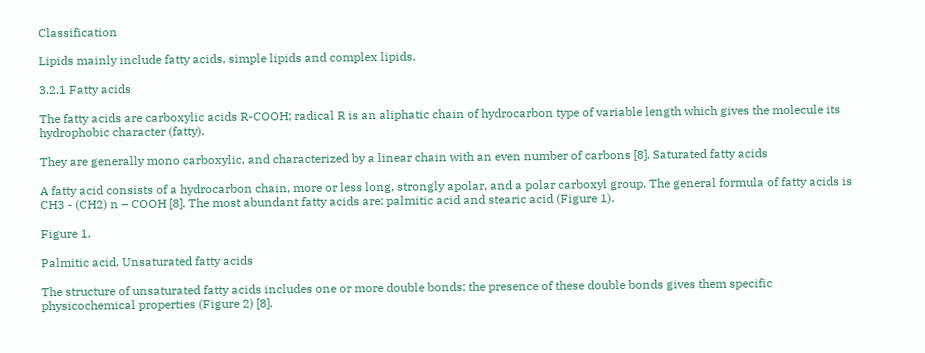Classification

Lipids mainly include fatty acids, simple lipids and complex lipids.

3.2.1 Fatty acids

The fatty acids are carboxylic acids R-COOH; radical R is an aliphatic chain of hydrocarbon type of variable length which gives the molecule its hydrophobic character (fatty).

They are generally mono carboxylic, and characterized by a linear chain with an even number of carbons [8]. Saturated fatty acids

A fatty acid consists of a hydrocarbon chain, more or less long, strongly apolar, and a polar carboxyl group. The general formula of fatty acids is CH3 - (CH2) n – COOH [8]. The most abundant fatty acids are: palmitic acid and stearic acid (Figure 1).

Figure 1.

Palmitic acid. Unsaturated fatty acids

The structure of unsaturated fatty acids includes one or more double bonds; the presence of these double bonds gives them specific physicochemical properties (Figure 2) [8].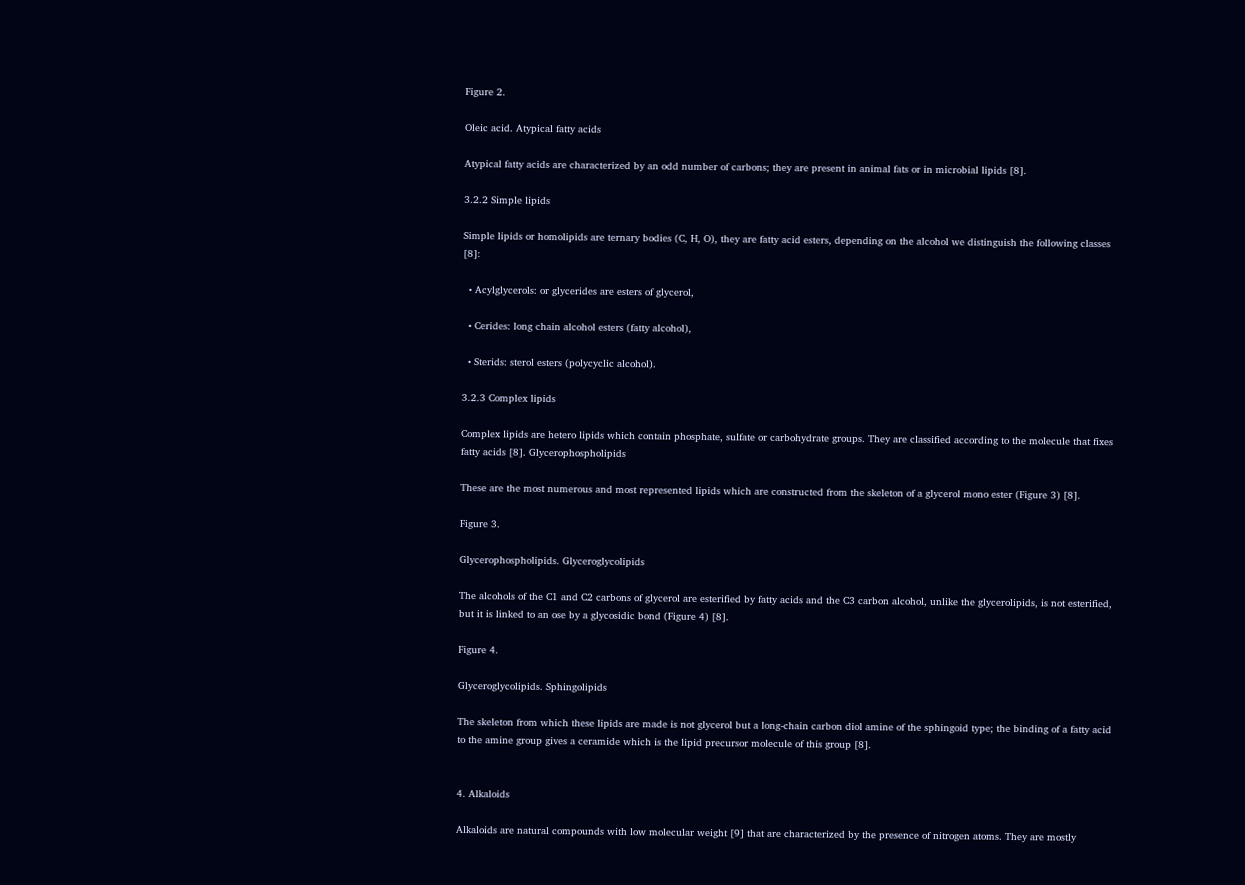Figure 2.

Oleic acid. Atypical fatty acids

Atypical fatty acids are characterized by an odd number of carbons; they are present in animal fats or in microbial lipids [8].

3.2.2 Simple lipids

Simple lipids or homolipids are ternary bodies (C, H, O), they are fatty acid esters, depending on the alcohol we distinguish the following classes [8]:

  • Acylglycerols: or glycerides are esters of glycerol,

  • Cerides: long chain alcohol esters (fatty alcohol),

  • Sterids: sterol esters (polycyclic alcohol).

3.2.3 Complex lipids

Complex lipids are hetero lipids which contain phosphate, sulfate or carbohydrate groups. They are classified according to the molecule that fixes fatty acids [8]. Glycerophospholipids

These are the most numerous and most represented lipids which are constructed from the skeleton of a glycerol mono ester (Figure 3) [8].

Figure 3.

Glycerophospholipids. Glyceroglycolipids

The alcohols of the C1 and C2 carbons of glycerol are esterified by fatty acids and the C3 carbon alcohol, unlike the glycerolipids, is not esterified, but it is linked to an ose by a glycosidic bond (Figure 4) [8].

Figure 4.

Glyceroglycolipids. Sphingolipids

The skeleton from which these lipids are made is not glycerol but a long-chain carbon diol amine of the sphingoid type; the binding of a fatty acid to the amine group gives a ceramide which is the lipid precursor molecule of this group [8].


4. Alkaloids

Alkaloids are natural compounds with low molecular weight [9] that are characterized by the presence of nitrogen atoms. They are mostly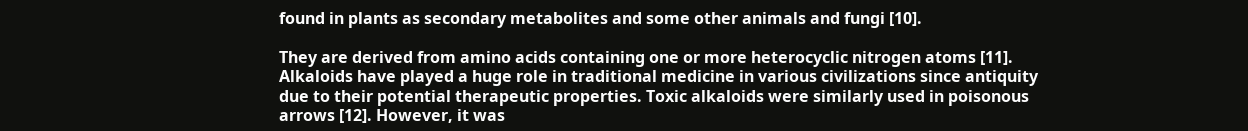found in plants as secondary metabolites and some other animals and fungi [10].

They are derived from amino acids containing one or more heterocyclic nitrogen atoms [11]. Alkaloids have played a huge role in traditional medicine in various civilizations since antiquity due to their potential therapeutic properties. Toxic alkaloids were similarly used in poisonous arrows [12]. However, it was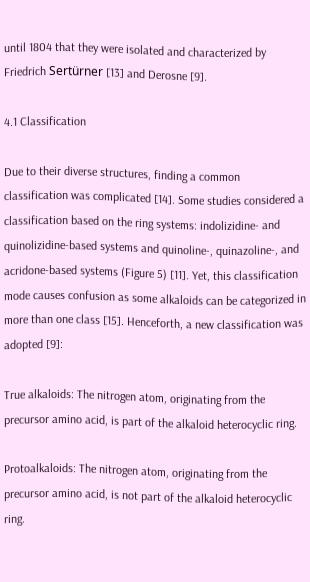until 1804 that they were isolated and characterized by Friedrich Sertürner [13] and Derosne [9].

4.1 Classification

Due to their diverse structures, finding a common classification was complicated [14]. Some studies considered a classification based on the ring systems: indolizidine- and quinolizidine-based systems and quinoline-, quinazoline-, and acridone-based systems (Figure 5) [11]. Yet, this classification mode causes confusion as some alkaloids can be categorized in more than one class [15]. Henceforth, a new classification was adopted [9]:

True alkaloids: The nitrogen atom, originating from the precursor amino acid, is part of the alkaloid heterocyclic ring.

Protoalkaloids: The nitrogen atom, originating from the precursor amino acid, is not part of the alkaloid heterocyclic ring.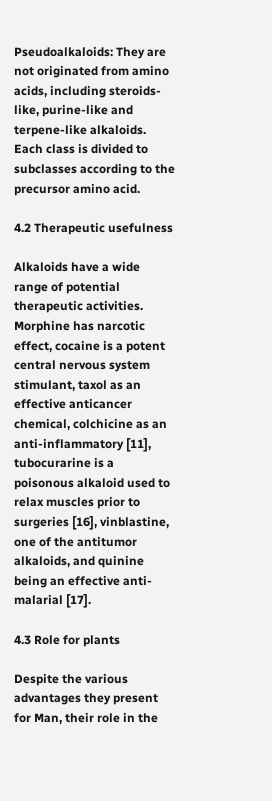Pseudoalkaloids: They are not originated from amino acids, including steroids- like, purine-like and terpene-like alkaloids. Each class is divided to subclasses according to the precursor amino acid.

4.2 Therapeutic usefulness

Alkaloids have a wide range of potential therapeutic activities. Morphine has narcotic effect, cocaine is a potent central nervous system stimulant, taxol as an effective anticancer chemical, colchicine as an anti-inflammatory [11], tubocurarine is a poisonous alkaloid used to relax muscles prior to surgeries [16], vinblastine, one of the antitumor alkaloids, and quinine being an effective anti-malarial [17].

4.3 Role for plants

Despite the various advantages they present for Man, their role in the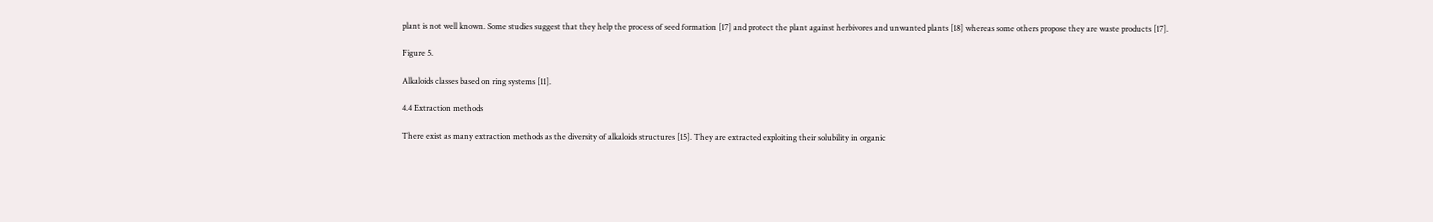plant is not well known. Some studies suggest that they help the process of seed formation [17] and protect the plant against herbivores and unwanted plants [18] whereas some others propose they are waste products [17].

Figure 5.

Alkaloids classes based on ring systems [11].

4.4 Extraction methods

There exist as many extraction methods as the diversity of alkaloids structures [15]. They are extracted exploiting their solubility in organic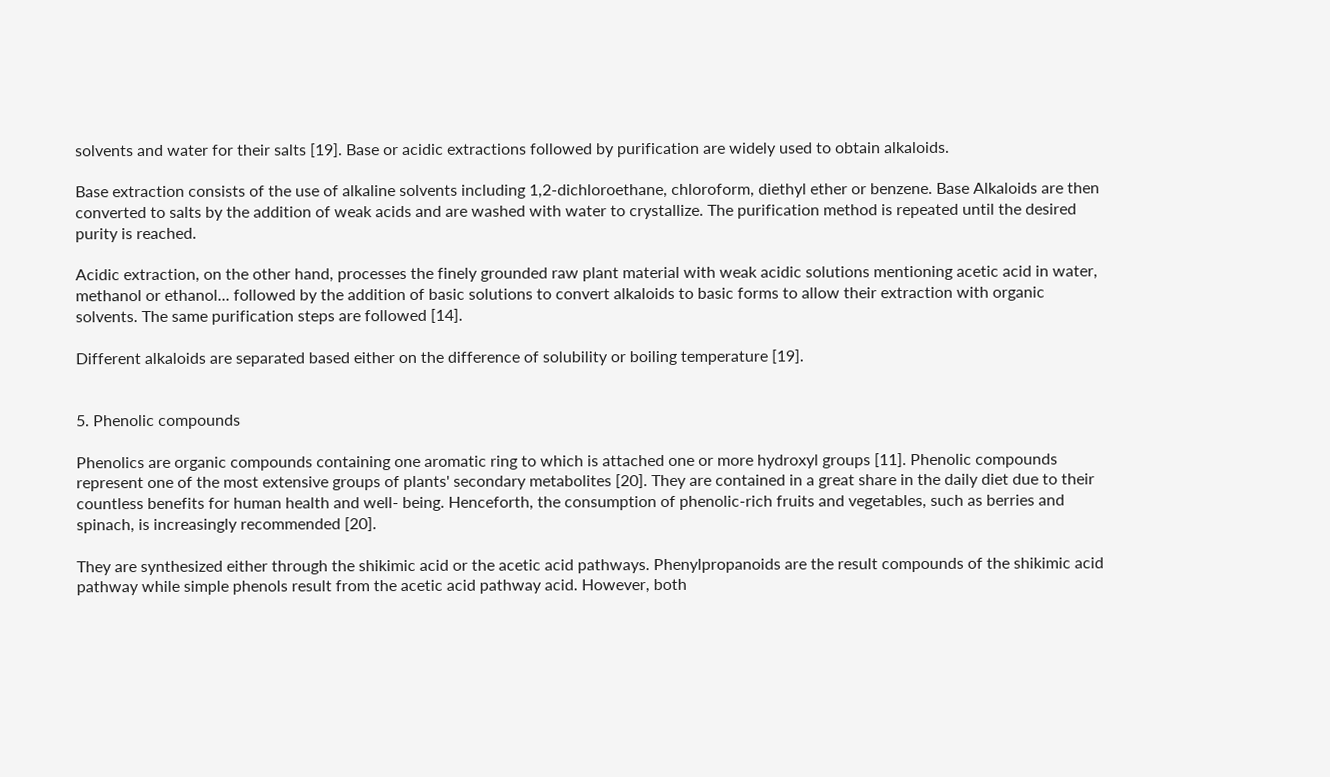solvents and water for their salts [19]. Base or acidic extractions followed by purification are widely used to obtain alkaloids.

Base extraction consists of the use of alkaline solvents including 1,2-dichloroethane, chloroform, diethyl ether or benzene. Base Alkaloids are then converted to salts by the addition of weak acids and are washed with water to crystallize. The purification method is repeated until the desired purity is reached.

Acidic extraction, on the other hand, processes the finely grounded raw plant material with weak acidic solutions mentioning acetic acid in water, methanol or ethanol... followed by the addition of basic solutions to convert alkaloids to basic forms to allow their extraction with organic solvents. The same purification steps are followed [14].

Different alkaloids are separated based either on the difference of solubility or boiling temperature [19].


5. Phenolic compounds

Phenolics are organic compounds containing one aromatic ring to which is attached one or more hydroxyl groups [11]. Phenolic compounds represent one of the most extensive groups of plants' secondary metabolites [20]. They are contained in a great share in the daily diet due to their countless benefits for human health and well- being. Henceforth, the consumption of phenolic-rich fruits and vegetables, such as berries and spinach, is increasingly recommended [20].

They are synthesized either through the shikimic acid or the acetic acid pathways. Phenylpropanoids are the result compounds of the shikimic acid pathway while simple phenols result from the acetic acid pathway acid. However, both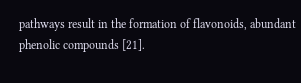pathways result in the formation of flavonoids, abundant phenolic compounds [21].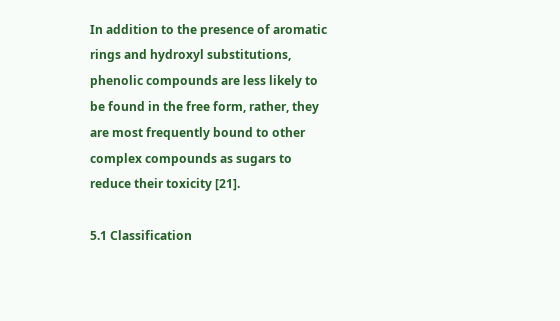In addition to the presence of aromatic rings and hydroxyl substitutions, phenolic compounds are less likely to be found in the free form, rather, they are most frequently bound to other complex compounds as sugars to reduce their toxicity [21].

5.1 Classification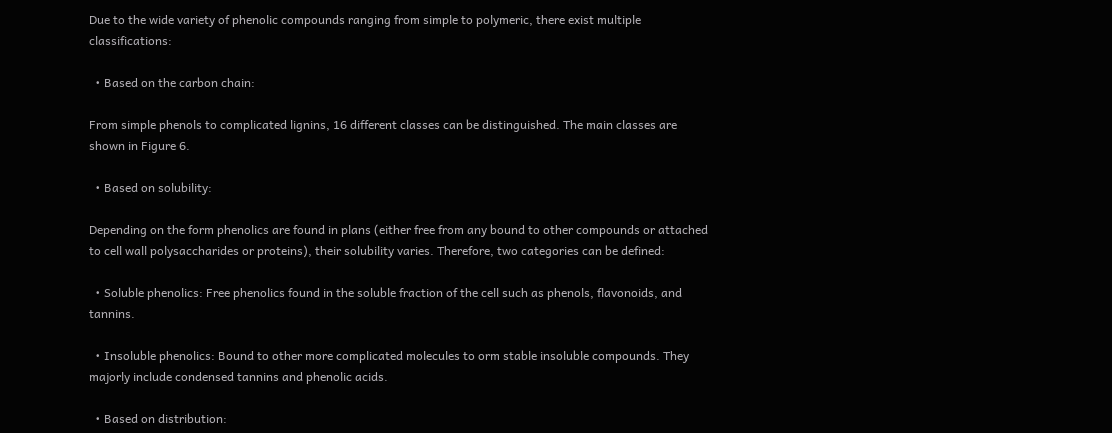Due to the wide variety of phenolic compounds ranging from simple to polymeric, there exist multiple classifications:

  • Based on the carbon chain:

From simple phenols to complicated lignins, 16 different classes can be distinguished. The main classes are shown in Figure 6.

  • Based on solubility:

Depending on the form phenolics are found in plans (either free from any bound to other compounds or attached to cell wall polysaccharides or proteins), their solubility varies. Therefore, two categories can be defined:

  • Soluble phenolics: Free phenolics found in the soluble fraction of the cell such as phenols, flavonoids, and tannins.

  • Insoluble phenolics: Bound to other more complicated molecules to orm stable insoluble compounds. They majorly include condensed tannins and phenolic acids.

  • Based on distribution: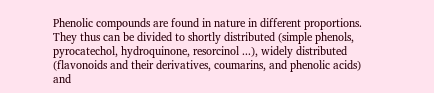Phenolic compounds are found in nature in different proportions. They thus can be divided to shortly distributed (simple phenols, pyrocatechol, hydroquinone, resorcinol ...), widely distributed (flavonoids and their derivatives, coumarins, and phenolic acids) and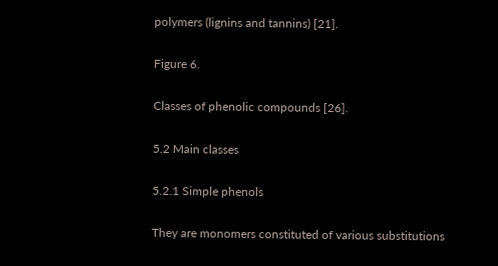polymers (lignins and tannins) [21].

Figure 6.

Classes of phenolic compounds [26].

5.2 Main classes

5.2.1 Simple phenols

They are monomers constituted of various substitutions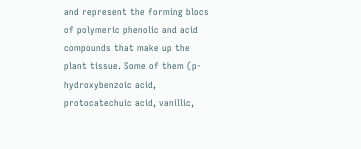and represent the forming blocs of polymeric phenolic and acid compounds that make up the plant tissue. Some of them (p-hydroxybenzoic acid, protocatechuic acid, vanillic,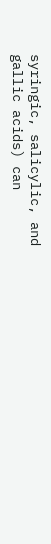syringic, salicylic, and gallic acids) can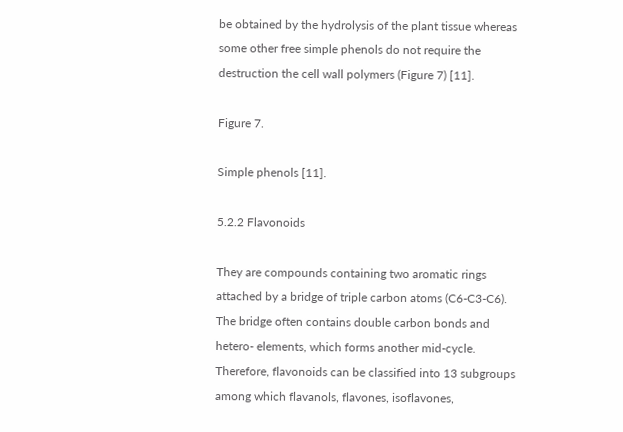be obtained by the hydrolysis of the plant tissue whereas some other free simple phenols do not require the destruction the cell wall polymers (Figure 7) [11].

Figure 7.

Simple phenols [11].

5.2.2 Flavonoids

They are compounds containing two aromatic rings attached by a bridge of triple carbon atoms (C6-C3-C6). The bridge often contains double carbon bonds and hetero- elements, which forms another mid-cycle. Therefore, flavonoids can be classified into 13 subgroups among which flavanols, flavones, isoflavones,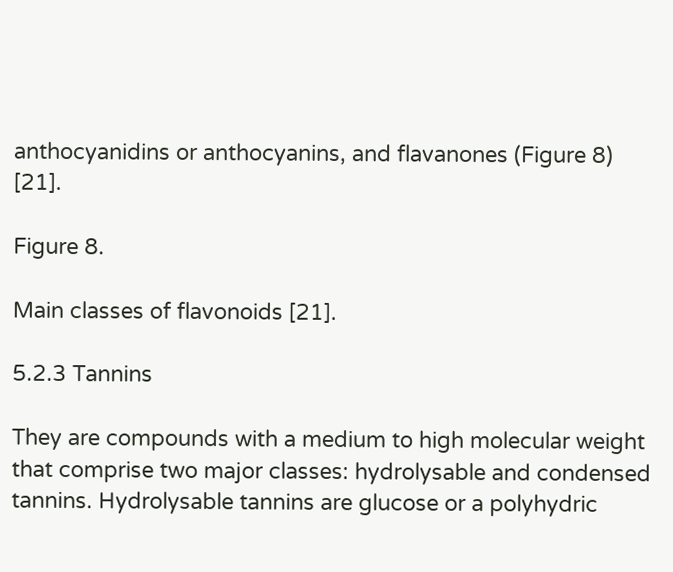anthocyanidins or anthocyanins, and flavanones (Figure 8) [21].

Figure 8.

Main classes of flavonoids [21].

5.2.3 Tannins

They are compounds with a medium to high molecular weight that comprise two major classes: hydrolysable and condensed tannins. Hydrolysable tannins are glucose or a polyhydric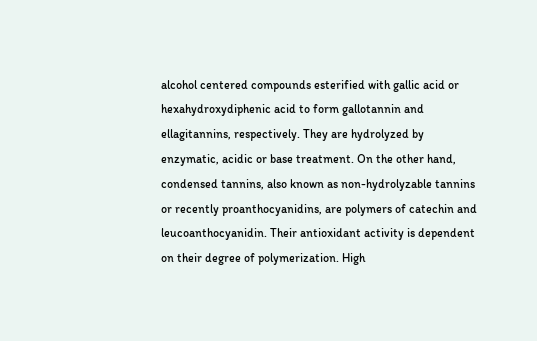alcohol centered compounds esterified with gallic acid or hexahydroxydiphenic acid to form gallotannin and ellagitannins, respectively. They are hydrolyzed by enzymatic, acidic or base treatment. On the other hand, condensed tannins, also known as non-hydrolyzable tannins or recently proanthocyanidins, are polymers of catechin and leucoanthocyanidin. Their antioxidant activity is dependent on their degree of polymerization. High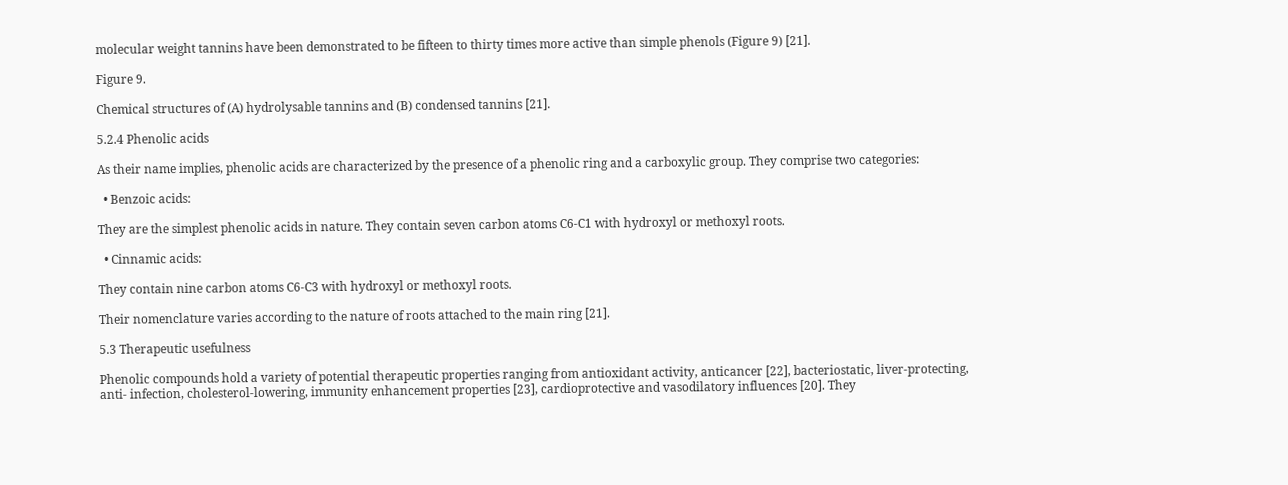molecular weight tannins have been demonstrated to be fifteen to thirty times more active than simple phenols (Figure 9) [21].

Figure 9.

Chemical structures of (A) hydrolysable tannins and (B) condensed tannins [21].

5.2.4 Phenolic acids

As their name implies, phenolic acids are characterized by the presence of a phenolic ring and a carboxylic group. They comprise two categories:

  • Benzoic acids:

They are the simplest phenolic acids in nature. They contain seven carbon atoms C6-C1 with hydroxyl or methoxyl roots.

  • Cinnamic acids:

They contain nine carbon atoms C6-C3 with hydroxyl or methoxyl roots.

Their nomenclature varies according to the nature of roots attached to the main ring [21].

5.3 Therapeutic usefulness

Phenolic compounds hold a variety of potential therapeutic properties ranging from antioxidant activity, anticancer [22], bacteriostatic, liver-protecting, anti- infection, cholesterol-lowering, immunity enhancement properties [23], cardioprotective and vasodilatory influences [20]. They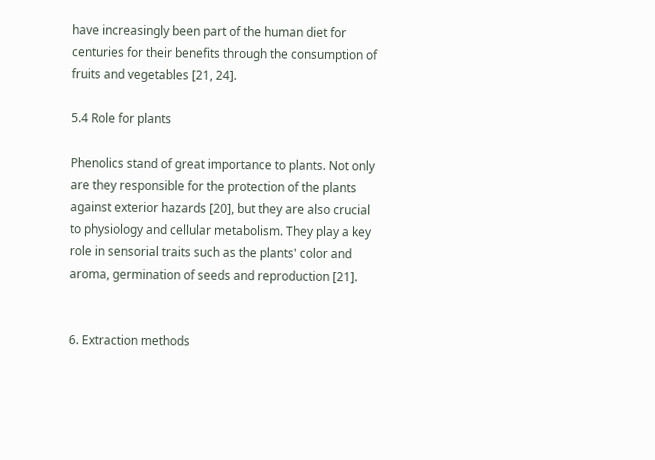have increasingly been part of the human diet for centuries for their benefits through the consumption of fruits and vegetables [21, 24].

5.4 Role for plants

Phenolics stand of great importance to plants. Not only are they responsible for the protection of the plants against exterior hazards [20], but they are also crucial to physiology and cellular metabolism. They play a key role in sensorial traits such as the plants' color and aroma, germination of seeds and reproduction [21].


6. Extraction methods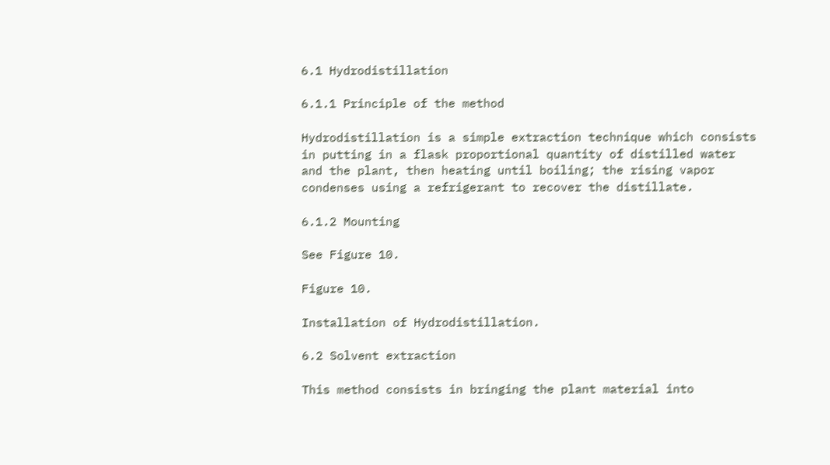6.1 Hydrodistillation

6.1.1 Principle of the method

Hydrodistillation is a simple extraction technique which consists in putting in a flask proportional quantity of distilled water and the plant, then heating until boiling; the rising vapor condenses using a refrigerant to recover the distillate.

6.1.2 Mounting

See Figure 10.

Figure 10.

Installation of Hydrodistillation.

6.2 Solvent extraction

This method consists in bringing the plant material into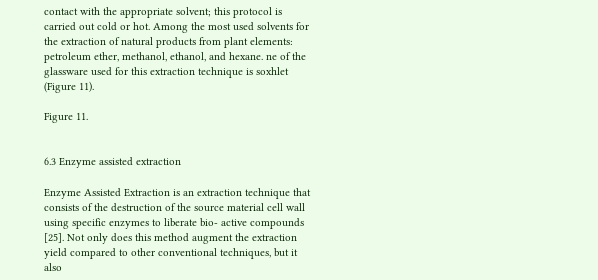contact with the appropriate solvent; this protocol is carried out cold or hot. Among the most used solvents for the extraction of natural products from plant elements: petroleum ether, methanol, ethanol, and hexane. ne of the glassware used for this extraction technique is soxhlet (Figure 11).

Figure 11.


6.3 Enzyme assisted extraction

Enzyme Assisted Extraction is an extraction technique that consists of the destruction of the source material cell wall using specific enzymes to liberate bio- active compounds [25]. Not only does this method augment the extraction yield compared to other conventional techniques, but it also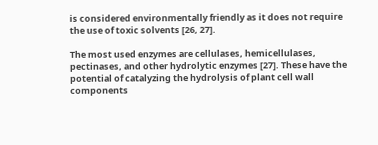is considered environmentally friendly as it does not require the use of toxic solvents [26, 27].

The most used enzymes are cellulases, hemicellulases, pectinases, and other hydrolytic enzymes [27]. These have the potential of catalyzing the hydrolysis of plant cell wall components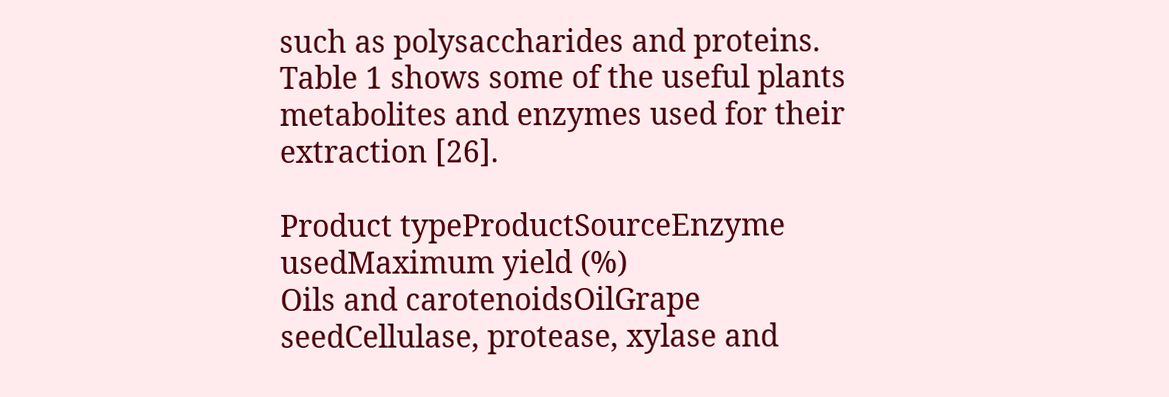such as polysaccharides and proteins. Table 1 shows some of the useful plants metabolites and enzymes used for their extraction [26].

Product typeProductSourceEnzyme usedMaximum yield (%)
Oils and carotenoidsOilGrape seedCellulase, protease, xylase and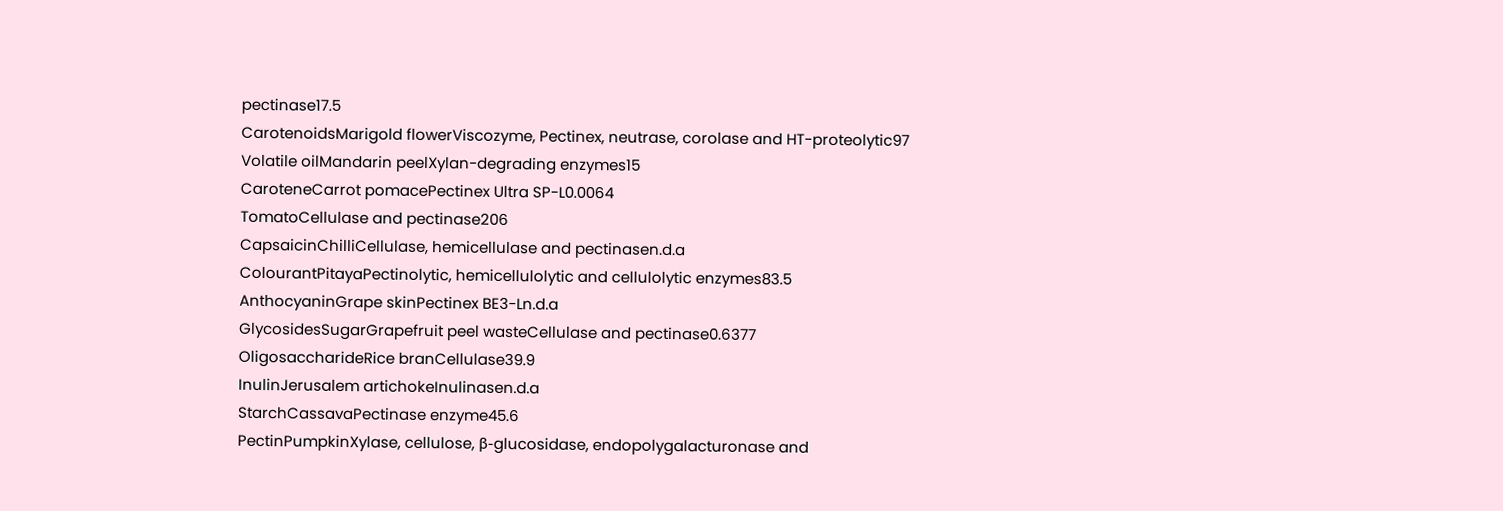pectinase17.5
CarotenoidsMarigold flowerViscozyme, Pectinex, neutrase, corolase and HT-proteolytic97
Volatile oilMandarin peelXylan-degrading enzymes15
CaroteneCarrot pomacePectinex Ultra SP-L0.0064
TomatoCellulase and pectinase206
CapsaicinChilliCellulase, hemicellulase and pectinasen.d.a
ColourantPitayaPectinolytic, hemicellulolytic and cellulolytic enzymes83.5
AnthocyaninGrape skinPectinex BE3-Ln.d.a
GlycosidesSugarGrapefruit peel wasteCellulase and pectinase0.6377
OligosaccharideRice branCellulase39.9
InulinJerusalem artichokeInulinasen.d.a
StarchCassavaPectinase enzyme45.6
PectinPumpkinXylase, cellulose, β-glucosidase, endopolygalacturonase and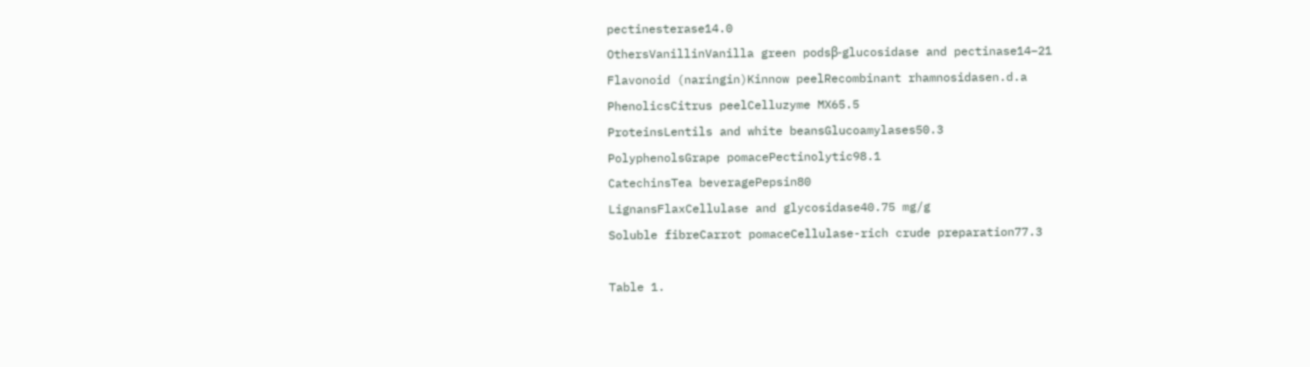pectinesterase14.0
OthersVanillinVanilla green podsβ-glucosidase and pectinase14–21
Flavonoid (naringin)Kinnow peelRecombinant rhamnosidasen.d.a
PhenolicsCitrus peelCelluzyme MX65.5
ProteinsLentils and white beansGlucoamylases50.3
PolyphenolsGrape pomacePectinolytic98.1
CatechinsTea beveragePepsin80
LignansFlaxCellulase and glycosidase40.75 mg/g
Soluble fibreCarrot pomaceCellulase-rich crude preparation77.3

Table 1.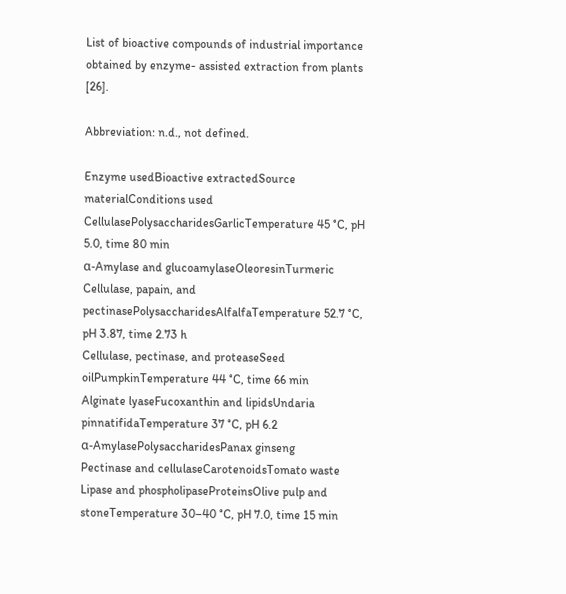List of bioactive compounds of industrial importance obtained by enzyme- assisted extraction from plants [26].

Abbreviation: n.d., not defined.

Enzyme usedBioactive extractedSource materialConditions used
CellulasePolysaccharidesGarlicTemperature 45 °C, pH 5.0, time 80 min
α-Amylase and glucoamylaseOleoresinTurmeric
Cellulase, papain, and pectinasePolysaccharidesAlfalfaTemperature 52.7 °C, pH 3.87, time 2.73 h
Cellulase, pectinase, and proteaseSeed oilPumpkinTemperature 44 °C, time 66 min
Alginate lyaseFucoxanthin and lipidsUndaria pinnatifidaTemperature 37 °C, pH 6.2
α-AmylasePolysaccharidesPanax ginseng
Pectinase and cellulaseCarotenoidsTomato waste
Lipase and phospholipaseProteinsOlive pulp and stoneTemperature 30–40 °C, pH 7.0, time 15 min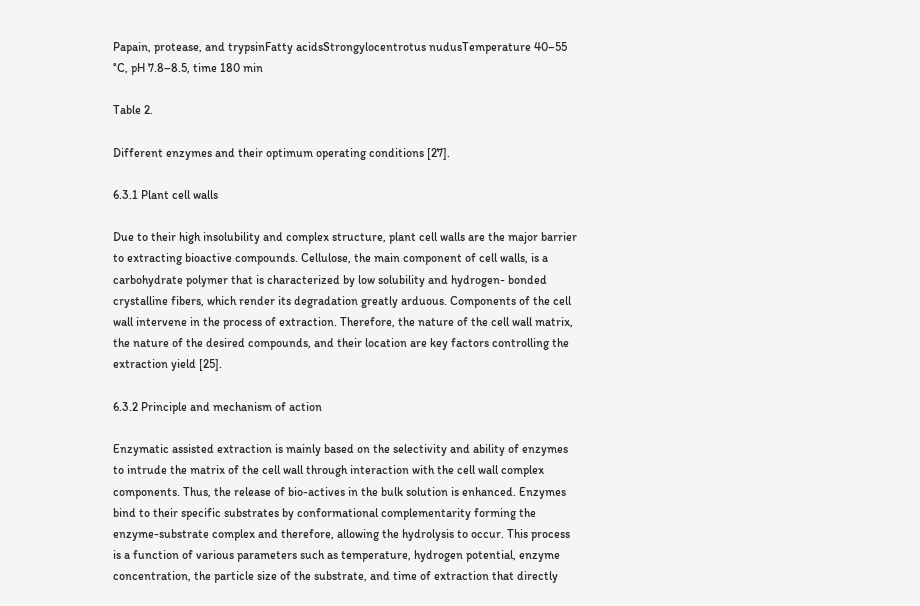Papain, protease, and trypsinFatty acidsStrongylocentrotus nudusTemperature 40–55 °C, pH 7.8–8.5, time 180 min

Table 2.

Different enzymes and their optimum operating conditions [27].

6.3.1 Plant cell walls

Due to their high insolubility and complex structure, plant cell walls are the major barrier to extracting bioactive compounds. Cellulose, the main component of cell walls, is a carbohydrate polymer that is characterized by low solubility and hydrogen- bonded crystalline fibers, which render its degradation greatly arduous. Components of the cell wall intervene in the process of extraction. Therefore, the nature of the cell wall matrix, the nature of the desired compounds, and their location are key factors controlling the extraction yield [25].

6.3.2 Principle and mechanism of action

Enzymatic assisted extraction is mainly based on the selectivity and ability of enzymes to intrude the matrix of the cell wall through interaction with the cell wall complex components. Thus, the release of bio-actives in the bulk solution is enhanced. Enzymes bind to their specific substrates by conformational complementarity forming the enzyme-substrate complex and therefore, allowing the hydrolysis to occur. This process is a function of various parameters such as temperature, hydrogen potential, enzyme concentration, the particle size of the substrate, and time of extraction that directly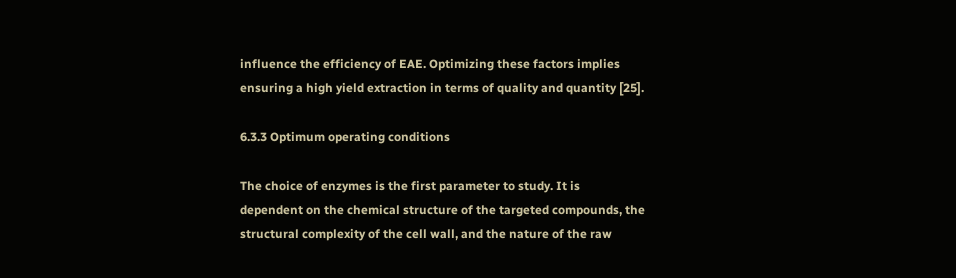influence the efficiency of EAE. Optimizing these factors implies ensuring a high yield extraction in terms of quality and quantity [25].

6.3.3 Optimum operating conditions

The choice of enzymes is the first parameter to study. It is dependent on the chemical structure of the targeted compounds, the structural complexity of the cell wall, and the nature of the raw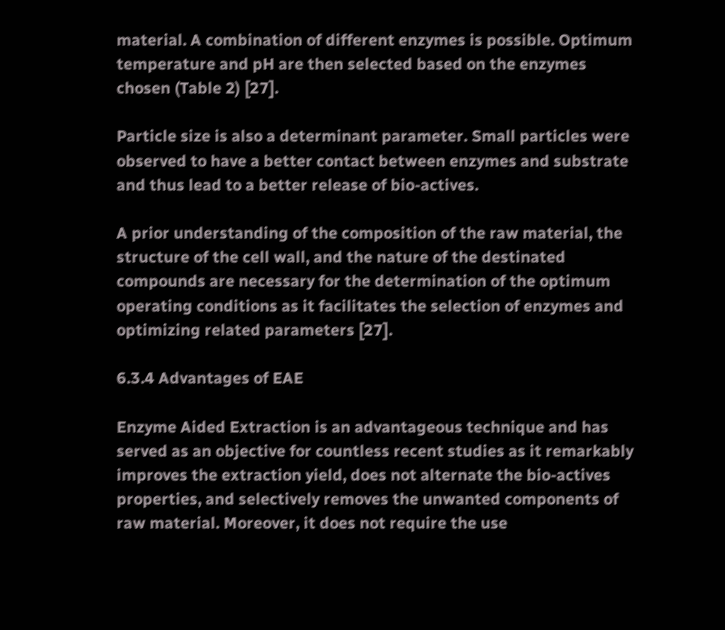material. A combination of different enzymes is possible. Optimum temperature and pH are then selected based on the enzymes chosen (Table 2) [27].

Particle size is also a determinant parameter. Small particles were observed to have a better contact between enzymes and substrate and thus lead to a better release of bio-actives.

A prior understanding of the composition of the raw material, the structure of the cell wall, and the nature of the destinated compounds are necessary for the determination of the optimum operating conditions as it facilitates the selection of enzymes and optimizing related parameters [27].

6.3.4 Advantages of EAE

Enzyme Aided Extraction is an advantageous technique and has served as an objective for countless recent studies as it remarkably improves the extraction yield, does not alternate the bio-actives properties, and selectively removes the unwanted components of raw material. Moreover, it does not require the use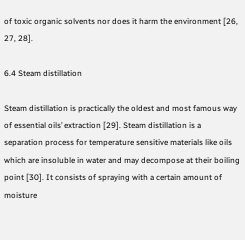of toxic organic solvents nor does it harm the environment [26, 27, 28].

6.4 Steam distillation

Steam distillation is practically the oldest and most famous way of essential oils’ extraction [29]. Steam distillation is a separation process for temperature sensitive materials like oils which are insoluble in water and may decompose at their boiling point [30]. It consists of spraying with a certain amount of moisture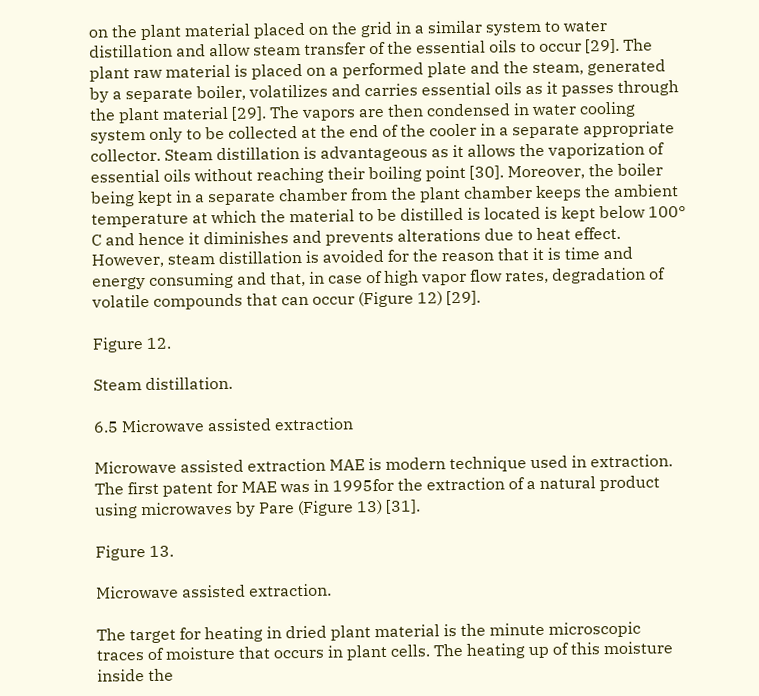on the plant material placed on the grid in a similar system to water distillation and allow steam transfer of the essential oils to occur [29]. The plant raw material is placed on a performed plate and the steam, generated by a separate boiler, volatilizes and carries essential oils as it passes through the plant material [29]. The vapors are then condensed in water cooling system only to be collected at the end of the cooler in a separate appropriate collector. Steam distillation is advantageous as it allows the vaporization of essential oils without reaching their boiling point [30]. Moreover, the boiler being kept in a separate chamber from the plant chamber keeps the ambient temperature at which the material to be distilled is located is kept below 100° C and hence it diminishes and prevents alterations due to heat effect. However, steam distillation is avoided for the reason that it is time and energy consuming and that, in case of high vapor flow rates, degradation of volatile compounds that can occur (Figure 12) [29].

Figure 12.

Steam distillation.

6.5 Microwave assisted extraction

Microwave assisted extraction MAE is modern technique used in extraction. The first patent for MAE was in 1995for the extraction of a natural product using microwaves by Pare (Figure 13) [31].

Figure 13.

Microwave assisted extraction.

The target for heating in dried plant material is the minute microscopic traces of moisture that occurs in plant cells. The heating up of this moisture inside the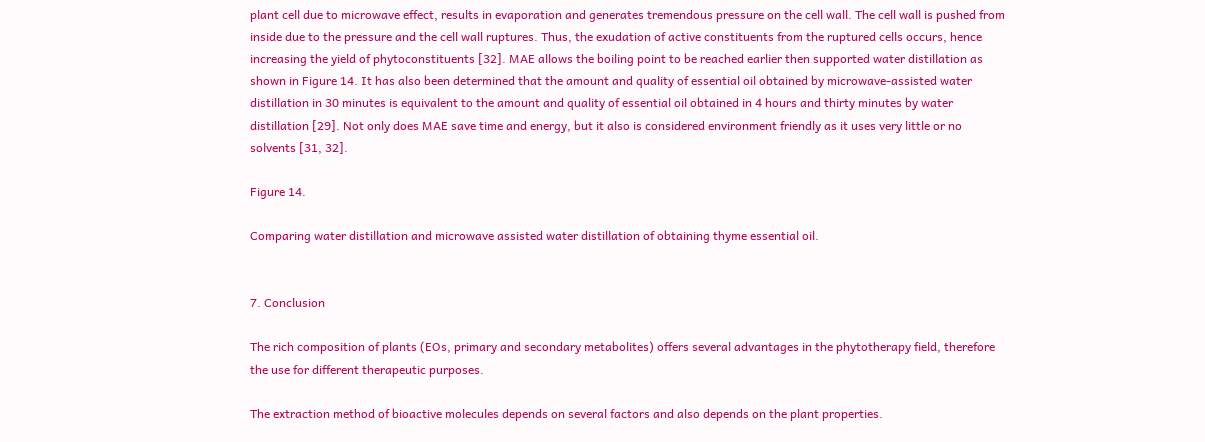plant cell due to microwave effect, results in evaporation and generates tremendous pressure on the cell wall. The cell wall is pushed from inside due to the pressure and the cell wall ruptures. Thus, the exudation of active constituents from the ruptured cells occurs, hence increasing the yield of phytoconstituents [32]. MAE allows the boiling point to be reached earlier then supported water distillation as shown in Figure 14. It has also been determined that the amount and quality of essential oil obtained by microwave-assisted water distillation in 30 minutes is equivalent to the amount and quality of essential oil obtained in 4 hours and thirty minutes by water distillation [29]. Not only does MAE save time and energy, but it also is considered environment friendly as it uses very little or no solvents [31, 32].

Figure 14.

Comparing water distillation and microwave assisted water distillation of obtaining thyme essential oil.


7. Conclusion

The rich composition of plants (EOs, primary and secondary metabolites) offers several advantages in the phytotherapy field, therefore the use for different therapeutic purposes.

The extraction method of bioactive molecules depends on several factors and also depends on the plant properties.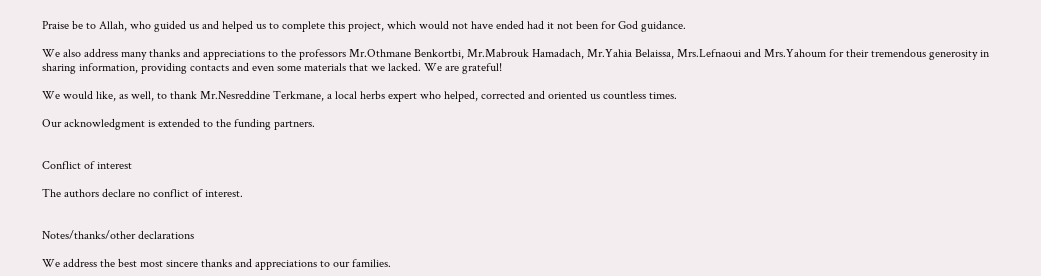Praise be to Allah, who guided us and helped us to complete this project, which would not have ended had it not been for God guidance.

We also address many thanks and appreciations to the professors Mr.Othmane Benkortbi, Mr.Mabrouk Hamadach, Mr.Yahia Belaissa, Mrs.Lefnaoui and Mrs.Yahoum for their tremendous generosity in sharing information, providing contacts and even some materials that we lacked. We are grateful!

We would like, as well, to thank Mr.Nesreddine Terkmane, a local herbs expert who helped, corrected and oriented us countless times.

Our acknowledgment is extended to the funding partners.


Conflict of interest

The authors declare no conflict of interest.


Notes/thanks/other declarations

We address the best most sincere thanks and appreciations to our families.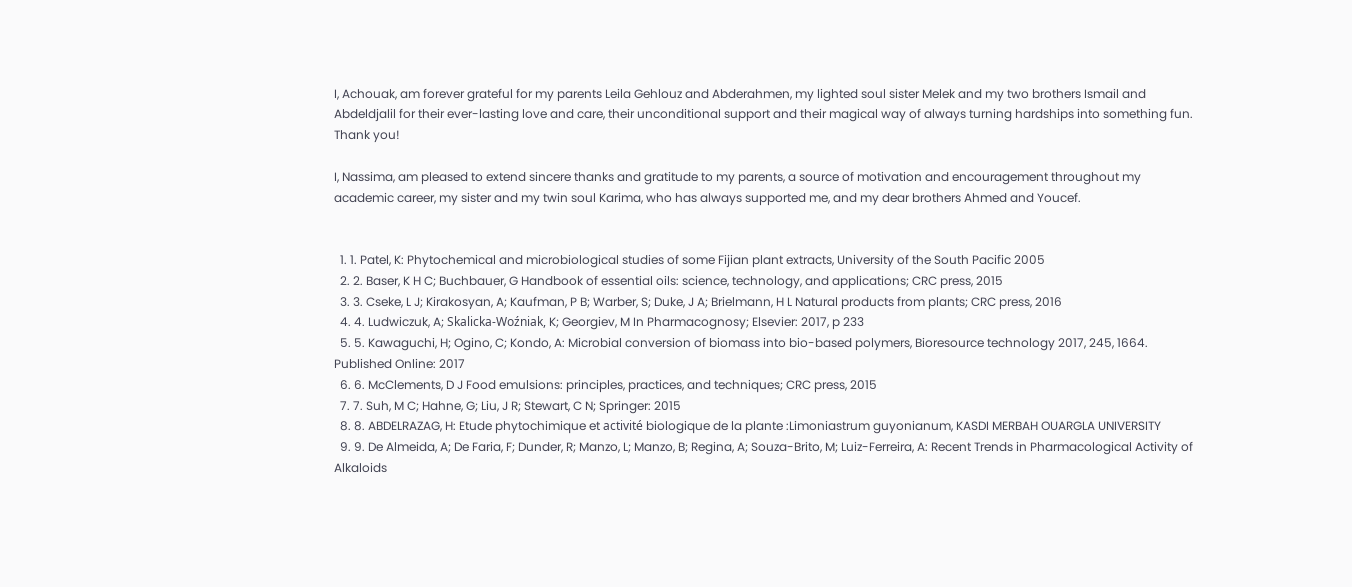I, Achouak, am forever grateful for my parents Leila Gehlouz and Abderahmen, my lighted soul sister Melek and my two brothers Ismail and Abdeldjalil for their ever-lasting love and care, their unconditional support and their magical way of always turning hardships into something fun. Thank you!

I, Nassima, am pleased to extend sincere thanks and gratitude to my parents, a source of motivation and encouragement throughout my academic career, my sister and my twin soul Karima, who has always supported me, and my dear brothers Ahmed and Youcef.


  1. 1. Patel, K: Phytochemical and microbiological studies of some Fijian plant extracts, University of the South Pacific 2005
  2. 2. Baser, K H C; Buchbauer, G Handbook of essential oils: science, technology, and applications; CRC press, 2015
  3. 3. Cseke, L J; Kirakosyan, A; Kaufman, P B; Warber, S; Duke, J A; Brielmann, H L Natural products from plants; CRC press, 2016
  4. 4. Ludwiczuk, A; Skalicka-Woźniak, K; Georgiev, M In Pharmacognosy; Elsevier: 2017, p 233
  5. 5. Kawaguchi, H; Ogino, C; Kondo, A: Microbial conversion of biomass into bio-based polymers, Bioresource technology 2017, 245, 1664. Published Online: 2017
  6. 6. McClements, D J Food emulsions: principles, practices, and techniques; CRC press, 2015
  7. 7. Suh, M C; Hahne, G; Liu, J R; Stewart, C N; Springer: 2015
  8. 8. ABDELRAZAG, H: Etude phytochimique et activité biologique de la plante :Limoniastrum guyonianum, KASDI MERBAH OUARGLA UNIVERSITY
  9. 9. De Almeida, A; De Faria, F; Dunder, R; Manzo, L; Manzo, B; Regina, A; Souza-Brito, M; Luiz-Ferreira, A: Recent Trends in Pharmacological Activity of Alkaloids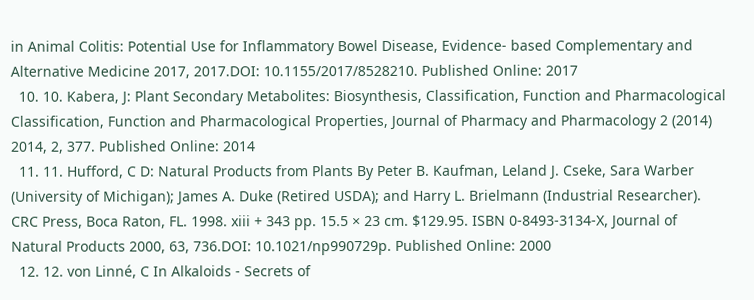in Animal Colitis: Potential Use for Inflammatory Bowel Disease, Evidence- based Complementary and Alternative Medicine 2017, 2017.DOI: 10.1155/2017/8528210. Published Online: 2017
  10. 10. Kabera, J: Plant Secondary Metabolites: Biosynthesis, Classification, Function and Pharmacological Classification, Function and Pharmacological Properties, Journal of Pharmacy and Pharmacology 2 (2014) 2014, 2, 377. Published Online: 2014
  11. 11. Hufford, C D: Natural Products from Plants By Peter B. Kaufman, Leland J. Cseke, Sara Warber (University of Michigan); James A. Duke (Retired USDA); and Harry L. Brielmann (Industrial Researcher). CRC Press, Boca Raton, FL. 1998. xiii + 343 pp. 15.5 × 23 cm. $129.95. ISBN 0-8493-3134-X, Journal of Natural Products 2000, 63, 736.DOI: 10.1021/np990729p. Published Online: 2000
  12. 12. von Linné, C In Alkaloids - Secrets of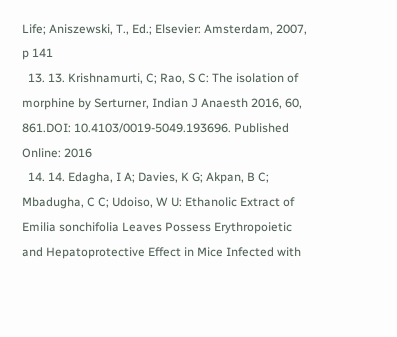Life; Aniszewski, T., Ed.; Elsevier: Amsterdam, 2007, p 141
  13. 13. Krishnamurti, C; Rao, S C: The isolation of morphine by Serturner, Indian J Anaesth 2016, 60, 861.DOI: 10.4103/0019-5049.193696. Published Online: 2016
  14. 14. Edagha, I A; Davies, K G; Akpan, B C; Mbadugha, C C; Udoiso, W U: Ethanolic Extract of Emilia sonchifolia Leaves Possess Erythropoietic and Hepatoprotective Effect in Mice Infected with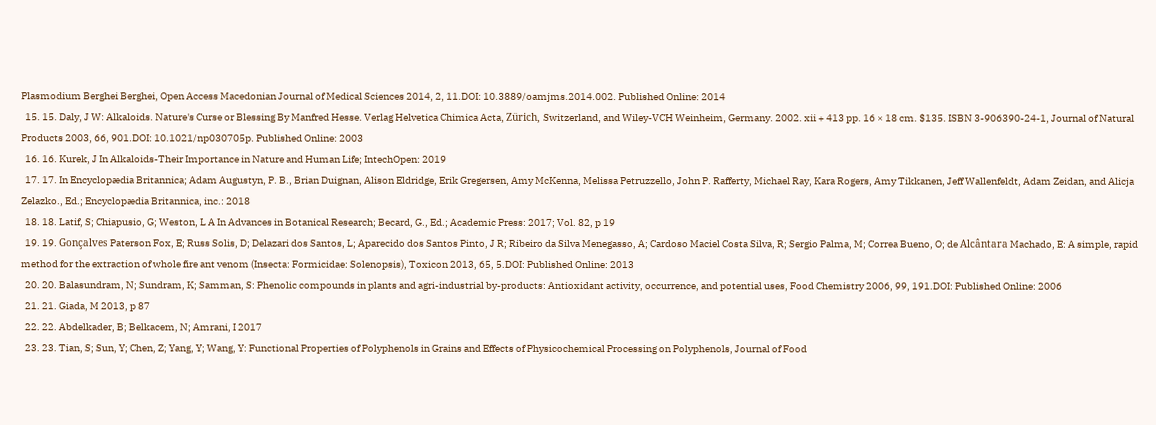Plasmodium Berghei Berghei, Open Access Macedonian Journal of Medical Sciences 2014, 2, 11.DOI: 10.3889/oamjms.2014.002. Published Online: 2014
  15. 15. Daly, J W: Alkaloids. Nature's Curse or Blessing By Manfred Hesse. Verlag Helvetica Chimica Acta, Zürich, Switzerland, and Wiley-VCH Weinheim, Germany. 2002. xii + 413 pp. 16 × 18 cm. $135. ISBN 3-906390-24-1, Journal of Natural Products 2003, 66, 901.DOI: 10.1021/np030705p. Published Online: 2003
  16. 16. Kurek, J In Alkaloids-Their Importance in Nature and Human Life; IntechOpen: 2019
  17. 17. In Encyclopædia Britannica; Adam Augustyn, P. B., Brian Duignan, Alison Eldridge, Erik Gregersen, Amy McKenna, Melissa Petruzzello, John P. Rafferty, Michael Ray, Kara Rogers, Amy Tikkanen, Jeff Wallenfeldt, Adam Zeidan, and Alicja Zelazko., Ed.; Encyclopædia Britannica, inc.: 2018
  18. 18. Latif, S; Chiapusio, G; Weston, L A In Advances in Botanical Research; Becard, G., Ed.; Academic Press: 2017; Vol. 82, p 19
  19. 19. Gonçalves Paterson Fox, E; Russ Solis, D; Delazari dos Santos, L; Aparecido dos Santos Pinto, J R; Ribeiro da Silva Menegasso, A; Cardoso Maciel Costa Silva, R; Sergio Palma, M; Correa Bueno, O; de Alcântara Machado, E: A simple, rapid method for the extraction of whole fire ant venom (Insecta: Formicidae: Solenopsis), Toxicon 2013, 65, 5.DOI: Published Online: 2013
  20. 20. Balasundram, N; Sundram, K; Samman, S: Phenolic compounds in plants and agri-industrial by-products: Antioxidant activity, occurrence, and potential uses, Food Chemistry 2006, 99, 191.DOI: Published Online: 2006
  21. 21. Giada, M 2013, p 87
  22. 22. Abdelkader, B; Belkacem, N; Amrani, I 2017
  23. 23. Tian, S; Sun, Y; Chen, Z; Yang, Y; Wang, Y: Functional Properties of Polyphenols in Grains and Effects of Physicochemical Processing on Polyphenols, Journal of Food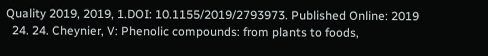Quality 2019, 2019, 1.DOI: 10.1155/2019/2793973. Published Online: 2019
  24. 24. Cheynier, V: Phenolic compounds: from plants to foods,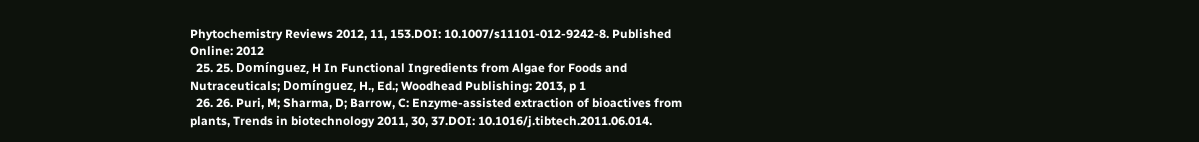Phytochemistry Reviews 2012, 11, 153.DOI: 10.1007/s11101-012-9242-8. Published Online: 2012
  25. 25. Domínguez, H In Functional Ingredients from Algae for Foods and Nutraceuticals; Domínguez, H., Ed.; Woodhead Publishing: 2013, p 1
  26. 26. Puri, M; Sharma, D; Barrow, C: Enzyme-assisted extraction of bioactives from plants, Trends in biotechnology 2011, 30, 37.DOI: 10.1016/j.tibtech.2011.06.014.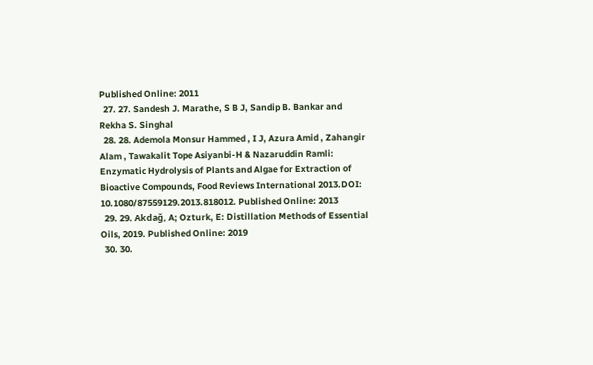Published Online: 2011
  27. 27. Sandesh J. Marathe, S B J, Sandip B. Bankar and Rekha S. Singhal
  28. 28. Ademola Monsur Hammed , I J, Azura Amid , Zahangir Alam , Tawakalit Tope Asiyanbi-H & Nazaruddin Ramli: Enzymatic Hydrolysis of Plants and Algae for Extraction of Bioactive Compounds, Food Reviews International 2013.DOI: 10.1080/87559129.2013.818012. Published Online: 2013
  29. 29. Akdağ, A; Ozturk, E: Distillation Methods of Essential Oils, 2019. Published Online: 2019
  30. 30.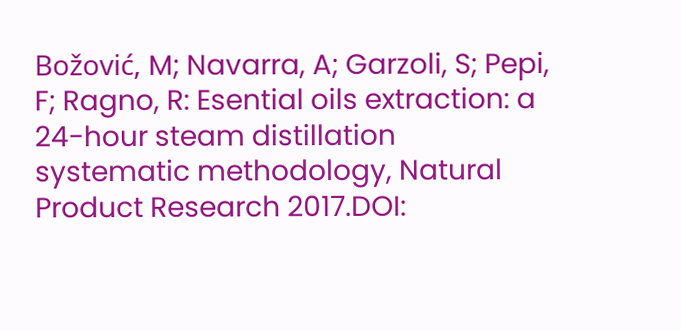Božović, M; Navarra, A; Garzoli, S; Pepi, F; Ragno, R: Esential oils extraction: a 24-hour steam distillation systematic methodology, Natural Product Research 2017.DOI: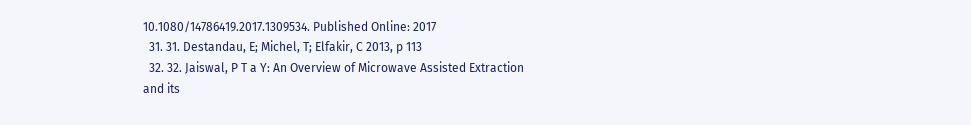10.1080/14786419.2017.1309534. Published Online: 2017
  31. 31. Destandau, E; Michel, T; Elfakir, C 2013, p 113
  32. 32. Jaiswal, P T a Y: An Overview of Microwave Assisted Extraction and its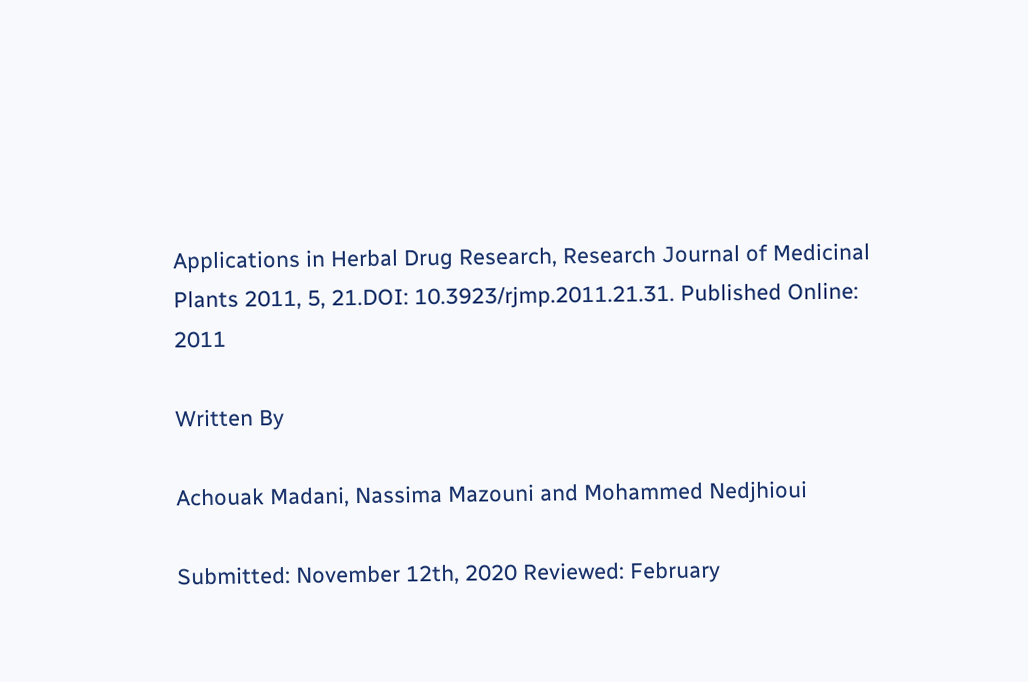Applications in Herbal Drug Research, Research Journal of Medicinal Plants 2011, 5, 21.DOI: 10.3923/rjmp.2011.21.31. Published Online: 2011

Written By

Achouak Madani, Nassima Mazouni and Mohammed Nedjhioui

Submitted: November 12th, 2020 Reviewed: February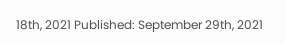18th, 2021 Published: September 29th, 2021